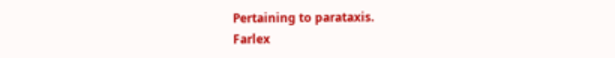Pertaining to parataxis.
Farlex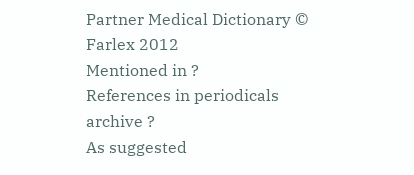Partner Medical Dictionary © Farlex 2012
Mentioned in ?
References in periodicals archive ?
As suggested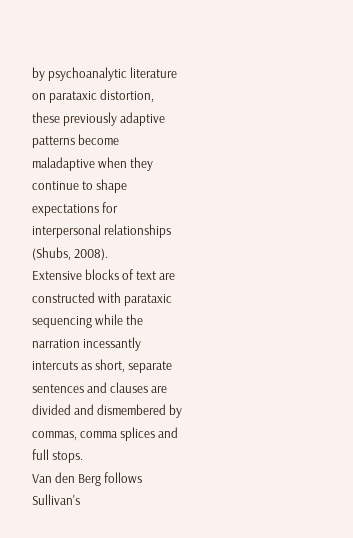by psychoanalytic literature on parataxic distortion, these previously adaptive patterns become maladaptive when they continue to shape expectations for interpersonal relationships (Shubs, 2008).
Extensive blocks of text are constructed with parataxic sequencing while the narration incessantly intercuts as short, separate sentences and clauses are divided and dismembered by commas, comma splices and full stops.
Van den Berg follows Sullivan's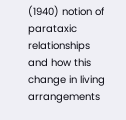(1940) notion of parataxic relationships and how this change in living arrangements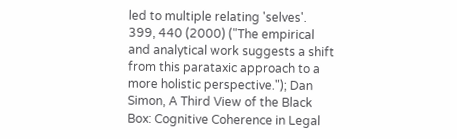led to multiple relating 'selves'.
399, 440 (2000) ("The empirical and analytical work suggests a shift from this parataxic approach to a more holistic perspective."); Dan Simon, A Third View of the Black Box: Cognitive Coherence in Legal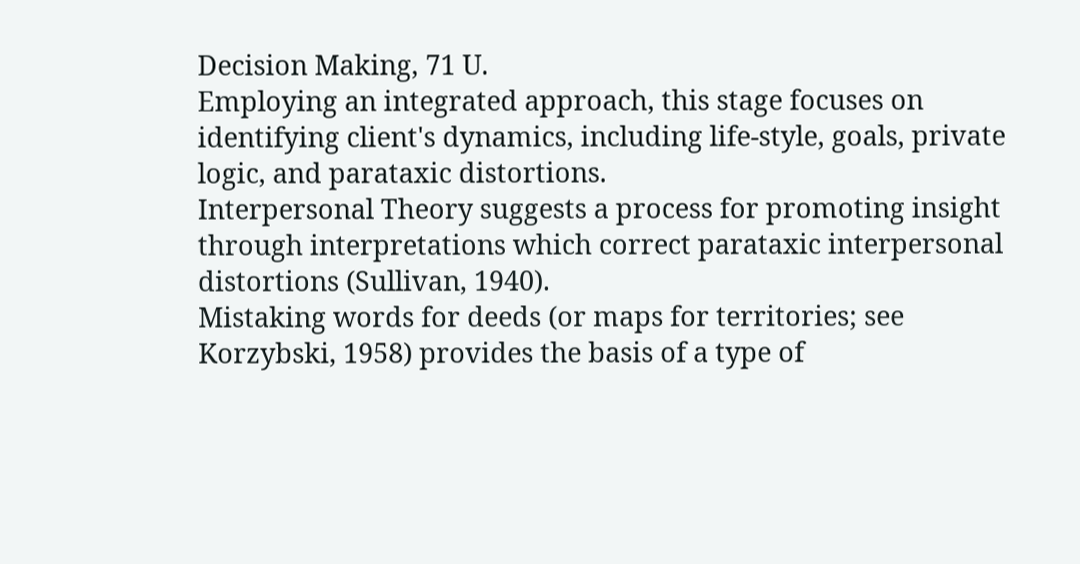Decision Making, 71 U.
Employing an integrated approach, this stage focuses on identifying client's dynamics, including life-style, goals, private logic, and parataxic distortions.
Interpersonal Theory suggests a process for promoting insight through interpretations which correct parataxic interpersonal distortions (Sullivan, 1940).
Mistaking words for deeds (or maps for territories; see Korzybski, 1958) provides the basis of a type of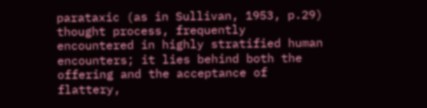parataxic (as in Sullivan, 1953, p.29) thought process, frequently encountered in highly stratified human encounters; it lies behind both the offering and the acceptance of flattery,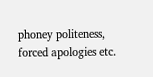phoney politeness, forced apologies etc.